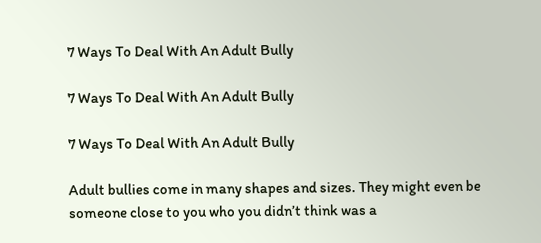7 Ways To Deal With An Adult Bully

7 Ways To Deal With An Adult Bully

7 Ways To Deal With An Adult Bully

Adult bullies come in many shapes and sizes. They might even be someone close to you who you didn’t think was a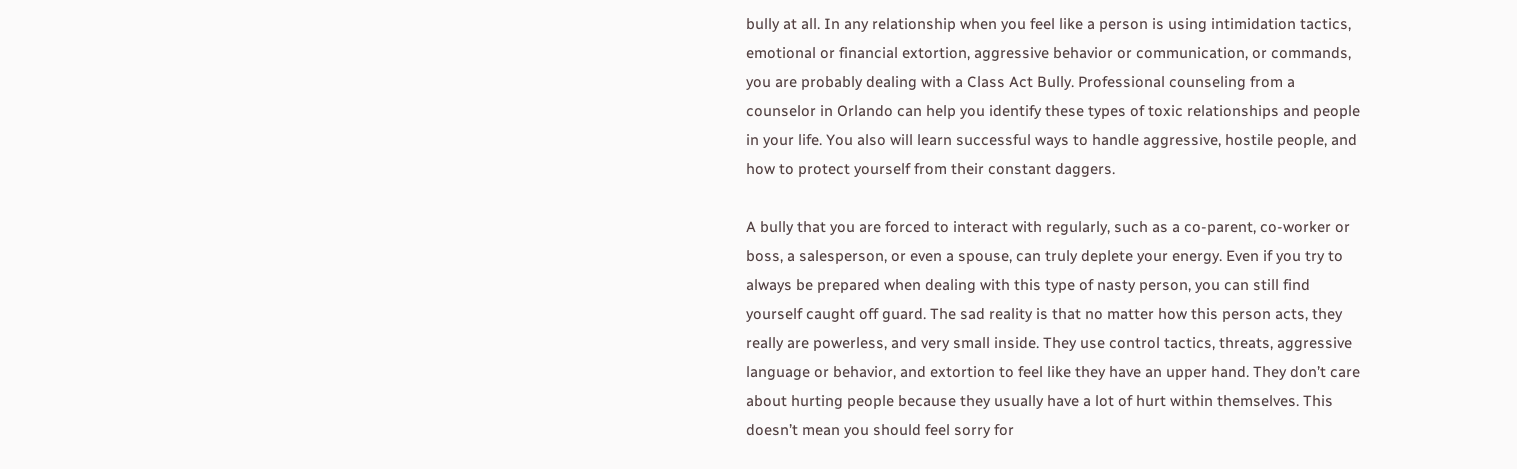bully at all. In any relationship when you feel like a person is using intimidation tactics, emotional or financial extortion, aggressive behavior or communication, or commands, you are probably dealing with a Class Act Bully. Professional counseling from a counselor in Orlando can help you identify these types of toxic relationships and people in your life. You also will learn successful ways to handle aggressive, hostile people, and how to protect yourself from their constant daggers.

A bully that you are forced to interact with regularly, such as a co-parent, co-worker or boss, a salesperson, or even a spouse, can truly deplete your energy. Even if you try to always be prepared when dealing with this type of nasty person, you can still find yourself caught off guard. The sad reality is that no matter how this person acts, they really are powerless, and very small inside. They use control tactics, threats, aggressive language or behavior, and extortion to feel like they have an upper hand. They don’t care about hurting people because they usually have a lot of hurt within themselves. This doesn’t mean you should feel sorry for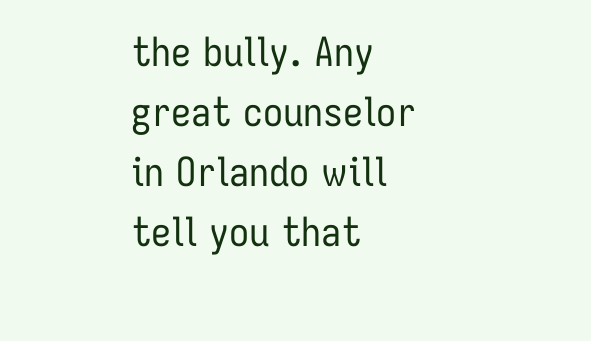the bully. Any great counselor in Orlando will tell you that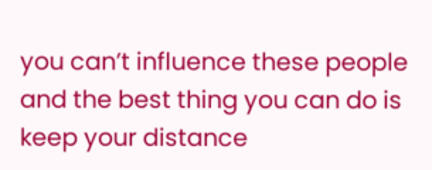you can’t influence these people and the best thing you can do is keep your distance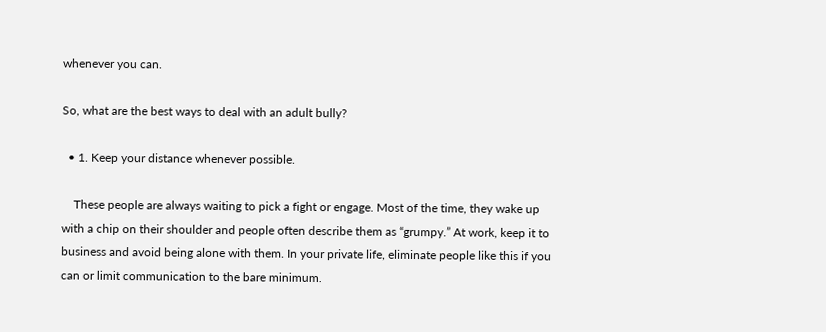whenever you can.

So, what are the best ways to deal with an adult bully?

  • 1. Keep your distance whenever possible.

    These people are always waiting to pick a fight or engage. Most of the time, they wake up with a chip on their shoulder and people often describe them as “grumpy.” At work, keep it to business and avoid being alone with them. In your private life, eliminate people like this if you can or limit communication to the bare minimum.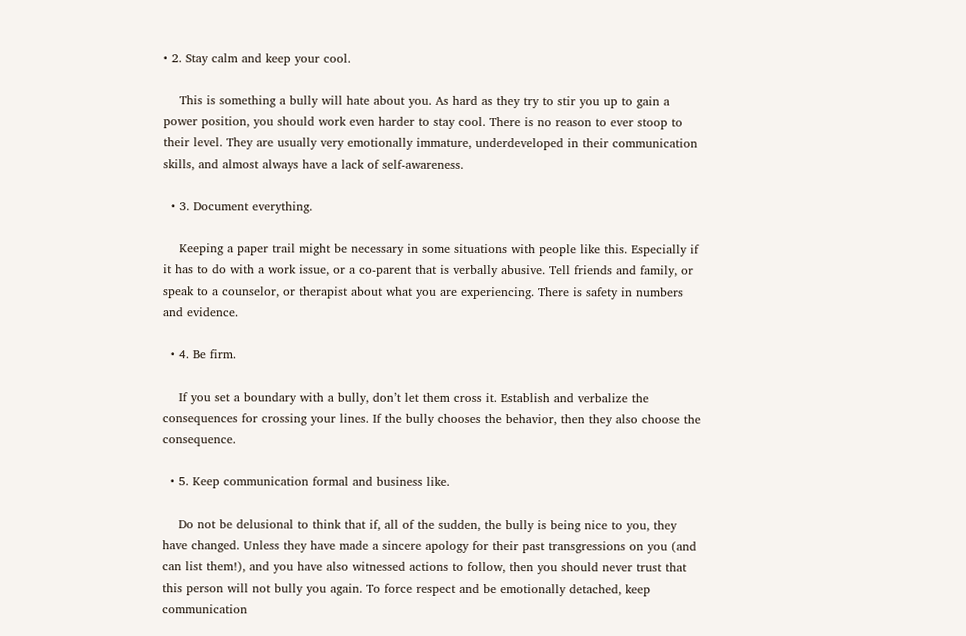• 2. Stay calm and keep your cool.

    This is something a bully will hate about you. As hard as they try to stir you up to gain a power position, you should work even harder to stay cool. There is no reason to ever stoop to their level. They are usually very emotionally immature, underdeveloped in their communication skills, and almost always have a lack of self-awareness.

  • 3. Document everything.

    Keeping a paper trail might be necessary in some situations with people like this. Especially if it has to do with a work issue, or a co-parent that is verbally abusive. Tell friends and family, or speak to a counselor, or therapist about what you are experiencing. There is safety in numbers and evidence.

  • 4. Be firm.

    If you set a boundary with a bully, don’t let them cross it. Establish and verbalize the consequences for crossing your lines. If the bully chooses the behavior, then they also choose the consequence.

  • 5. Keep communication formal and business like.

    Do not be delusional to think that if, all of the sudden, the bully is being nice to you, they have changed. Unless they have made a sincere apology for their past transgressions on you (and can list them!), and you have also witnessed actions to follow, then you should never trust that this person will not bully you again. To force respect and be emotionally detached, keep communication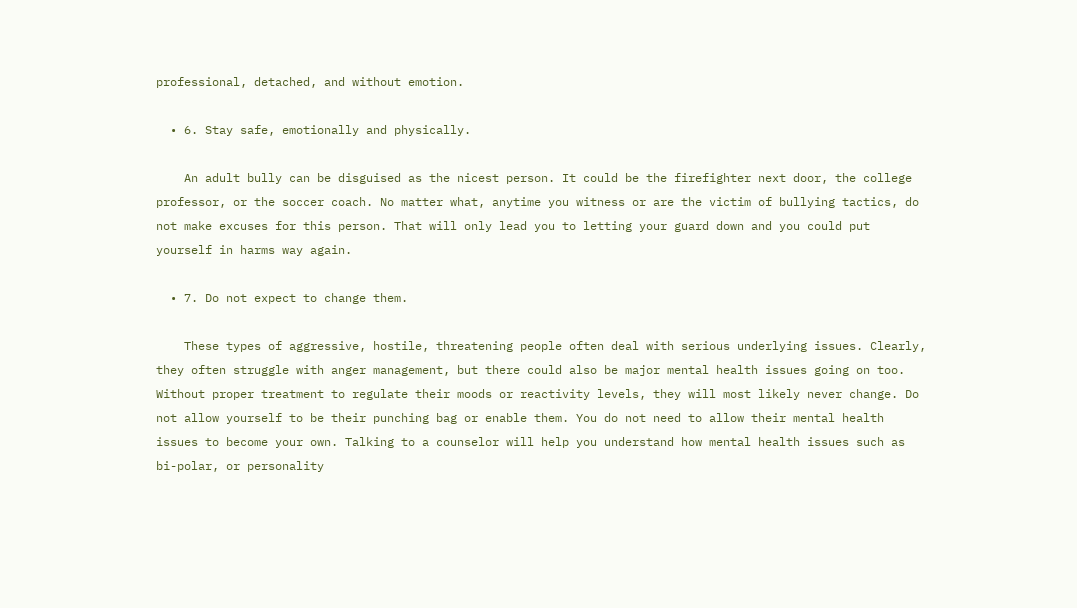professional, detached, and without emotion.

  • 6. Stay safe, emotionally and physically.

    An adult bully can be disguised as the nicest person. It could be the firefighter next door, the college professor, or the soccer coach. No matter what, anytime you witness or are the victim of bullying tactics, do not make excuses for this person. That will only lead you to letting your guard down and you could put yourself in harms way again.

  • 7. Do not expect to change them.

    These types of aggressive, hostile, threatening people often deal with serious underlying issues. Clearly, they often struggle with anger management, but there could also be major mental health issues going on too. Without proper treatment to regulate their moods or reactivity levels, they will most likely never change. Do not allow yourself to be their punching bag or enable them. You do not need to allow their mental health issues to become your own. Talking to a counselor will help you understand how mental health issues such as bi-polar, or personality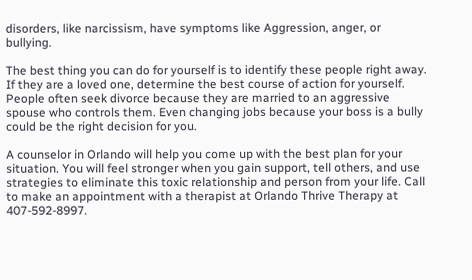disorders, like narcissism, have symptoms like Aggression, anger, or bullying.

The best thing you can do for yourself is to identify these people right away. If they are a loved one, determine the best course of action for yourself. People often seek divorce because they are married to an aggressive spouse who controls them. Even changing jobs because your boss is a bully could be the right decision for you.

A counselor in Orlando will help you come up with the best plan for your situation. You will feel stronger when you gain support, tell others, and use strategies to eliminate this toxic relationship and person from your life. Call to make an appointment with a therapist at Orlando Thrive Therapy at 407-592-8997.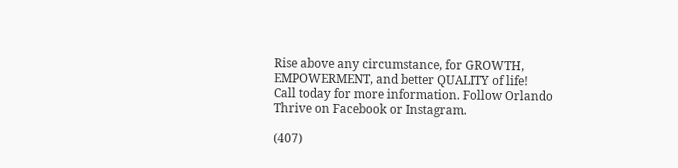Rise above any circumstance, for GROWTH, EMPOWERMENT, and better QUALITY of life!
Call today for more information. Follow Orlando Thrive on Facebook or Instagram.

(407)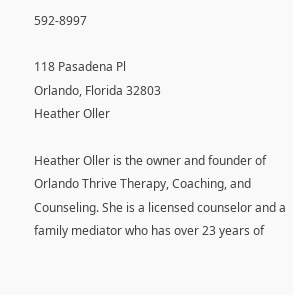592-8997

118 Pasadena Pl
Orlando, Florida 32803
Heather Oller

Heather Oller is the owner and founder of Orlando Thrive Therapy, Coaching, and Counseling. She is a licensed counselor and a family mediator who has over 23 years of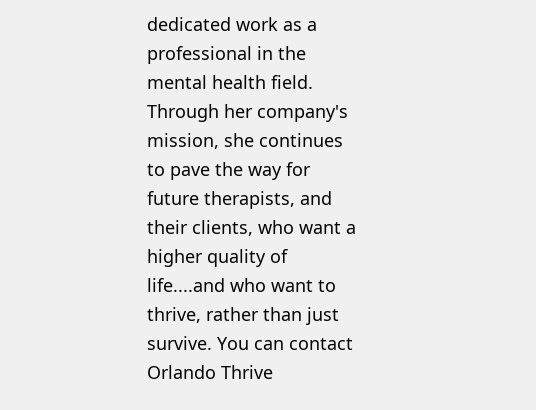dedicated work as a professional in the mental health field. Through her company's mission, she continues to pave the way for future therapists, and their clients, who want a higher quality of life....and who want to thrive, rather than just survive. You can contact Orlando Thrive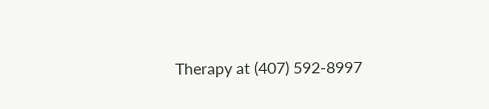Therapy at (407) 592-8997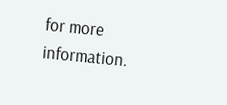for more information.